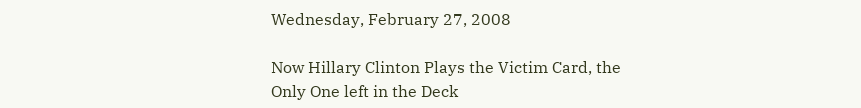Wednesday, February 27, 2008

Now Hillary Clinton Plays the Victim Card, the Only One left in the Deck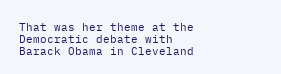That was her theme at the Democratic debate with Barack Obama in Cleveland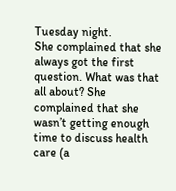Tuesday night.
She complained that she always got the first question. What was that all about? She complained that she wasn’t getting enough time to discuss health care (a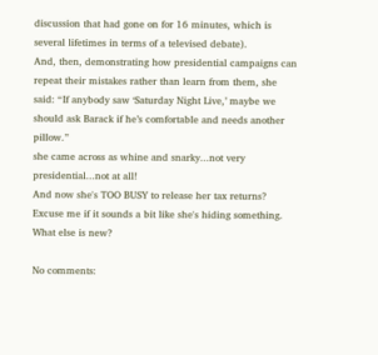discussion that had gone on for 16 minutes, which is several lifetimes in terms of a televised debate).
And, then, demonstrating how presidential campaigns can repeat their mistakes rather than learn from them, she said: “If anybody saw ‘Saturday Night Live,’ maybe we should ask Barack if he’s comfortable and needs another pillow.”
she came across as whine and snarky...not very presidential...not at all!
And now she's TOO BUSY to release her tax returns? Excuse me if it sounds a bit like she's hiding something. What else is new?

No comments: